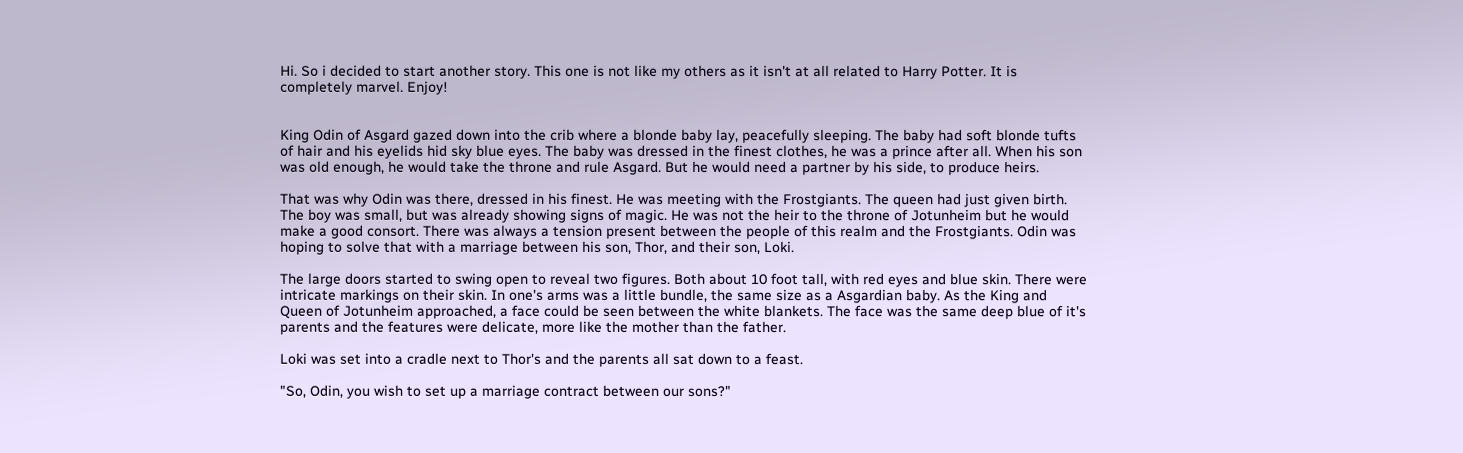Hi. So i decided to start another story. This one is not like my others as it isn't at all related to Harry Potter. It is completely marvel. Enjoy!


King Odin of Asgard gazed down into the crib where a blonde baby lay, peacefully sleeping. The baby had soft blonde tufts of hair and his eyelids hid sky blue eyes. The baby was dressed in the finest clothes, he was a prince after all. When his son was old enough, he would take the throne and rule Asgard. But he would need a partner by his side, to produce heirs.

That was why Odin was there, dressed in his finest. He was meeting with the Frostgiants. The queen had just given birth. The boy was small, but was already showing signs of magic. He was not the heir to the throne of Jotunheim but he would make a good consort. There was always a tension present between the people of this realm and the Frostgiants. Odin was hoping to solve that with a marriage between his son, Thor, and their son, Loki.

The large doors started to swing open to reveal two figures. Both about 10 foot tall, with red eyes and blue skin. There were intricate markings on their skin. In one's arms was a little bundle, the same size as a Asgardian baby. As the King and Queen of Jotunheim approached, a face could be seen between the white blankets. The face was the same deep blue of it's parents and the features were delicate, more like the mother than the father.

Loki was set into a cradle next to Thor's and the parents all sat down to a feast.

"So, Odin, you wish to set up a marriage contract between our sons?"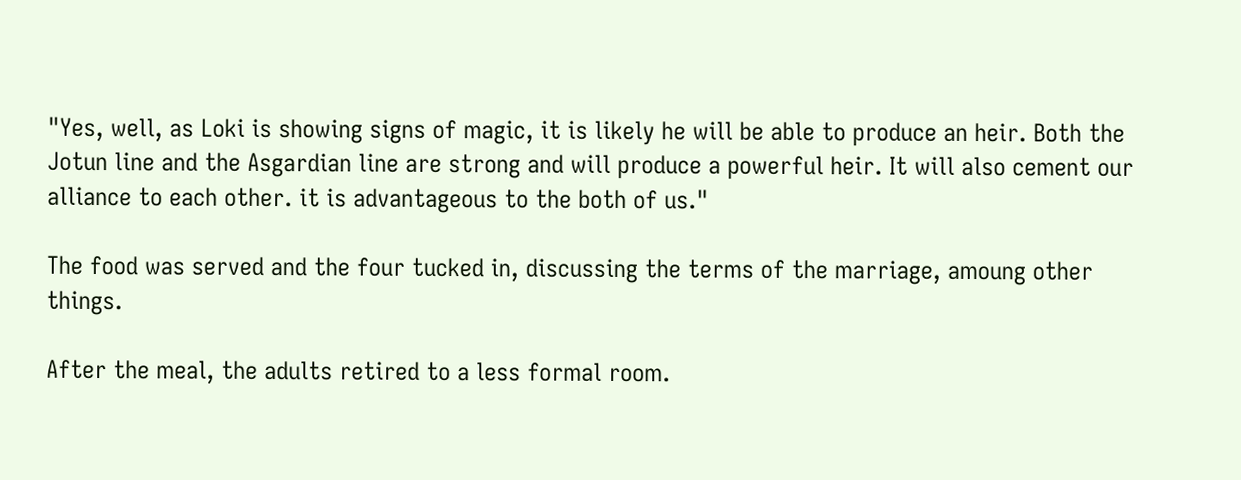"Yes, well, as Loki is showing signs of magic, it is likely he will be able to produce an heir. Both the Jotun line and the Asgardian line are strong and will produce a powerful heir. It will also cement our alliance to each other. it is advantageous to the both of us."

The food was served and the four tucked in, discussing the terms of the marriage, amoung other things.

After the meal, the adults retired to a less formal room.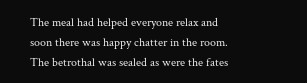The meal had helped everyone relax and soon there was happy chatter in the room. The betrothal was sealed as were the fates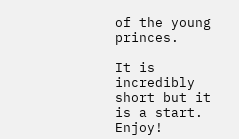of the young princes.

It is incredibly short but it is a start. Enjoy!